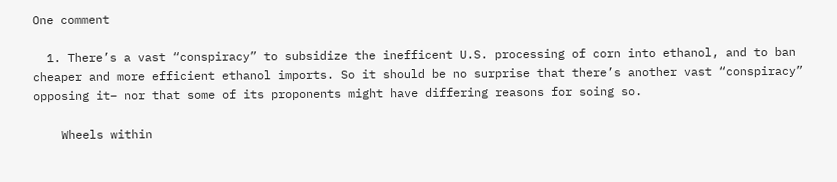One comment

  1. There’s a vast “conspiracy” to subsidize the inefficent U.S. processing of corn into ethanol, and to ban cheaper and more efficient ethanol imports. So it should be no surprise that there’s another vast “conspiracy” opposing it– nor that some of its proponents might have differing reasons for soing so.

    Wheels within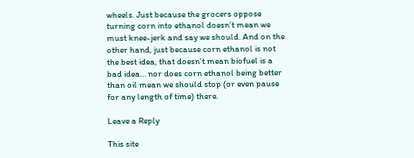wheels. Just because the grocers oppose turning corn into ethanol doesn’t mean we must knee-jerk and say we should. And on the other hand, just because corn ethanol is not the best idea, that doesn’t mean biofuel is a bad idea… nor does corn ethanol being better than oil mean we should stop (or even pause for any length of time) there.

Leave a Reply

This site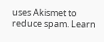uses Akismet to reduce spam. Learn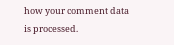how your comment data is processed.